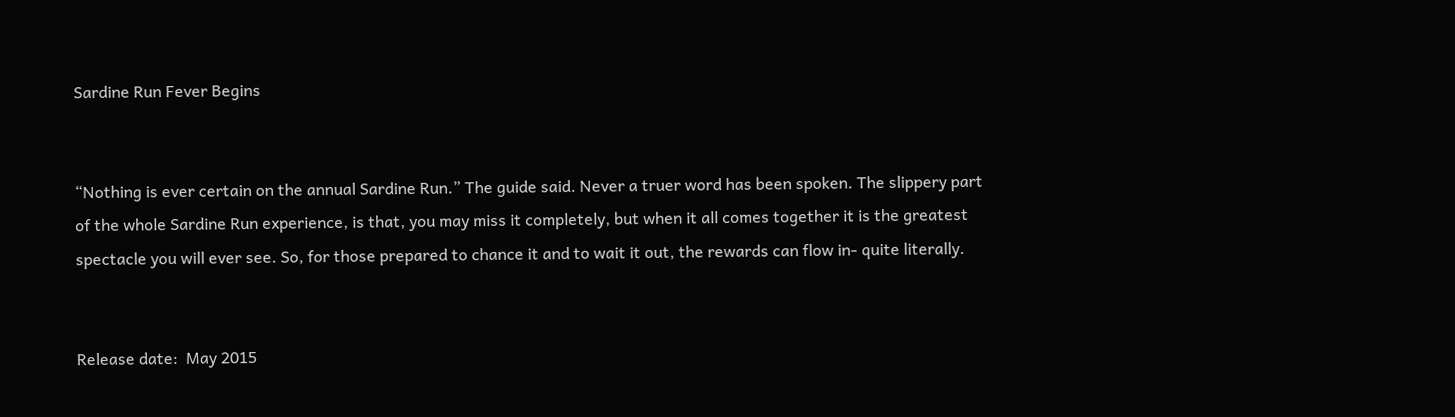Sardine Run Fever Begins


“Nothing is ever certain on the annual Sardine Run.” The guide said. Never a truer word has been spoken. The slippery part of the whole Sardine Run experience, is that, you may miss it completely, but when it all comes together it is the greatest spectacle you will ever see. So, for those prepared to chance it and to wait it out, the rewards can flow in- quite literally.


Release date:  May 2015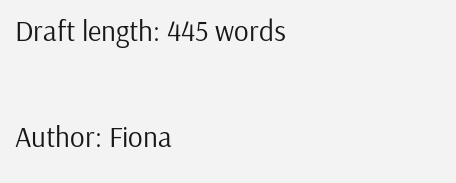Draft length: 445 words

Author: Fiona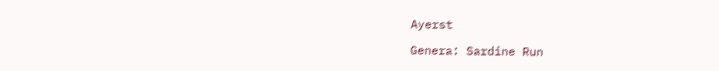Ayerst

Genera: Sardine Run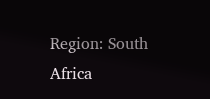Region: South Africa